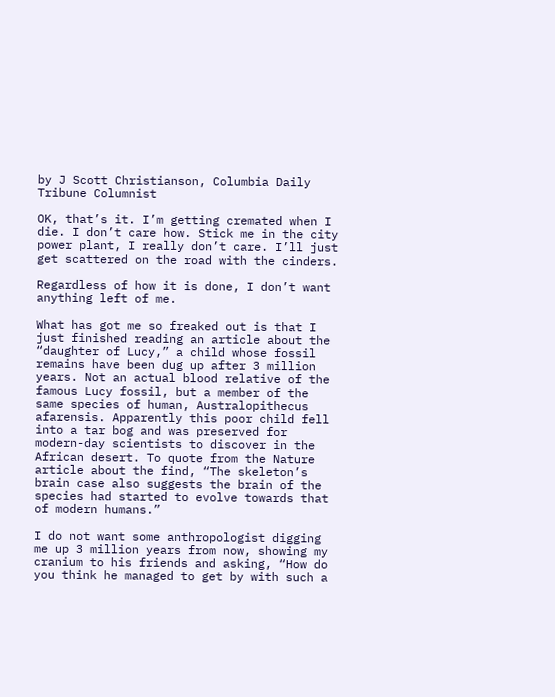by J Scott Christianson, Columbia Daily Tribune Columnist

OK, that’s it. I’m getting cremated when I die. I don’t care how. Stick me in the city power plant, I really don’t care. I’ll just get scattered on the road with the cinders.

Regardless of how it is done, I don’t want anything left of me.

What has got me so freaked out is that I just finished reading an article about the “daughter of Lucy,” a child whose fossil remains have been dug up after 3 million years. Not an actual blood relative of the famous Lucy fossil, but a member of the same species of human, Australopithecus afarensis. Apparently this poor child fell into a tar bog and was preserved for modern-day scientists to discover in the African desert. To quote from the Nature article about the find, “The skeleton’s brain case also suggests the brain of the species had started to evolve towards that of modern humans.”

I do not want some anthropologist digging me up 3 million years from now, showing my cranium to his friends and asking, “How do you think he managed to get by with such a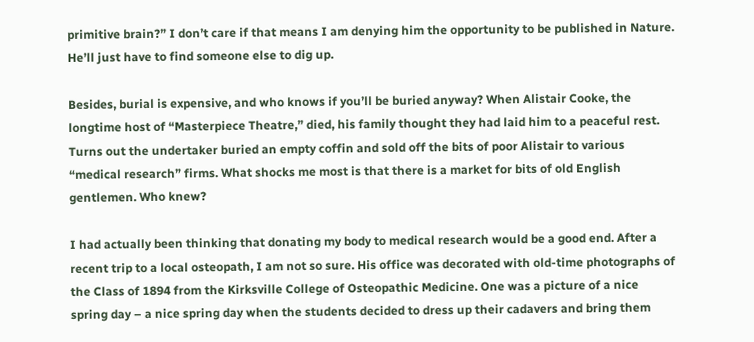primitive brain?” I don’t care if that means I am denying him the opportunity to be published in Nature. He’ll just have to find someone else to dig up.

Besides, burial is expensive, and who knows if you’ll be buried anyway? When Alistair Cooke, the longtime host of “Masterpiece Theatre,” died, his family thought they had laid him to a peaceful rest. Turns out the undertaker buried an empty coffin and sold off the bits of poor Alistair to various “medical research” firms. What shocks me most is that there is a market for bits of old English gentlemen. Who knew?

I had actually been thinking that donating my body to medical research would be a good end. After a recent trip to a local osteopath, I am not so sure. His office was decorated with old-time photographs of the Class of 1894 from the Kirksville College of Osteopathic Medicine. One was a picture of a nice spring day – a nice spring day when the students decided to dress up their cadavers and bring them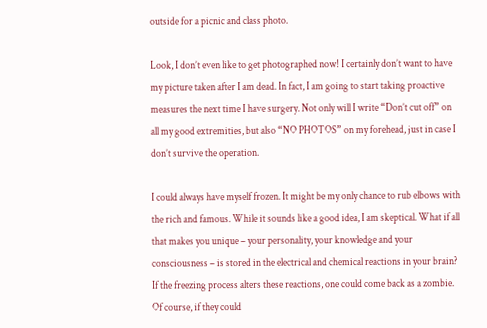outside for a picnic and class photo.

Look, I don’t even like to get photographed now! I certainly don’t want to have my picture taken after I am dead. In fact, I am going to start taking proactive measures the next time I have surgery. Not only will I write “Don’t cut off” on all my good extremities, but also “NO PHOTOS” on my forehead, just in case I don’t survive the operation.

I could always have myself frozen. It might be my only chance to rub elbows with the rich and famous. While it sounds like a good idea, I am skeptical. What if all that makes you unique – your personality, your knowledge and your consciousness – is stored in the electrical and chemical reactions in your brain? If the freezing process alters these reactions, one could come back as a zombie. Of course, if they could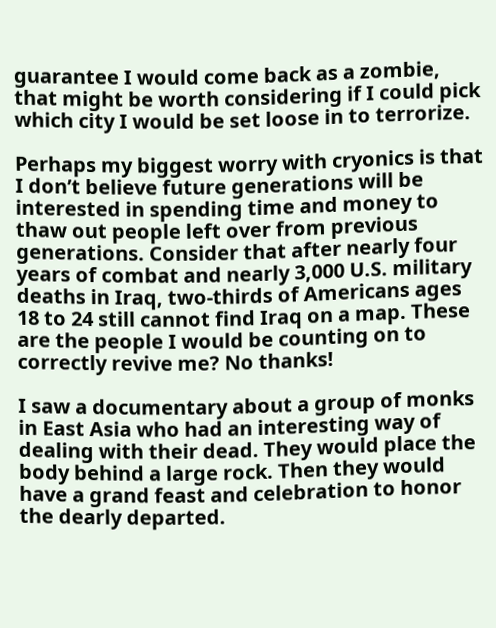guarantee I would come back as a zombie, that might be worth considering if I could pick which city I would be set loose in to terrorize.

Perhaps my biggest worry with cryonics is that I don’t believe future generations will be interested in spending time and money to thaw out people left over from previous generations. Consider that after nearly four years of combat and nearly 3,000 U.S. military deaths in Iraq, two-thirds of Americans ages 18 to 24 still cannot find Iraq on a map. These are the people I would be counting on to correctly revive me? No thanks!

I saw a documentary about a group of monks in East Asia who had an interesting way of dealing with their dead. They would place the body behind a large rock. Then they would have a grand feast and celebration to honor the dearly departed.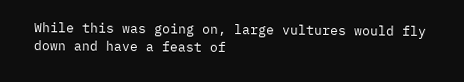While this was going on, large vultures would fly down and have a feast of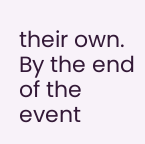their own. By the end of the event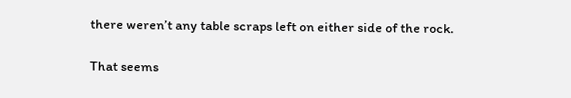there weren’t any table scraps left on either side of the rock.

That seems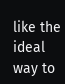like the ideal way to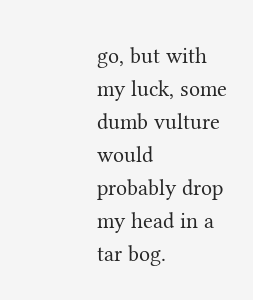go, but with my luck, some dumb vulture would probably drop my head in a tar bog.